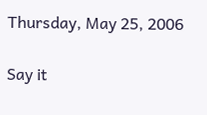Thursday, May 25, 2006

Say it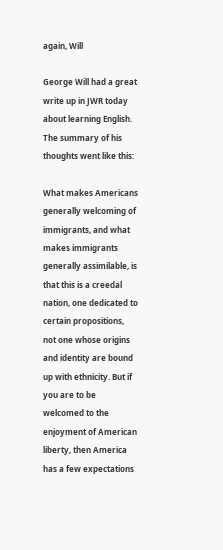again, Will

George Will had a great write up in JWR today about learning English. The summary of his thoughts went like this:

What makes Americans generally welcoming of immigrants, and what makes immigrants generally assimilable, is that this is a creedal nation, one dedicated to certain propositions, not one whose origins and identity are bound up with ethnicity. But if you are to be welcomed to the enjoyment of American liberty, then America has a few expectations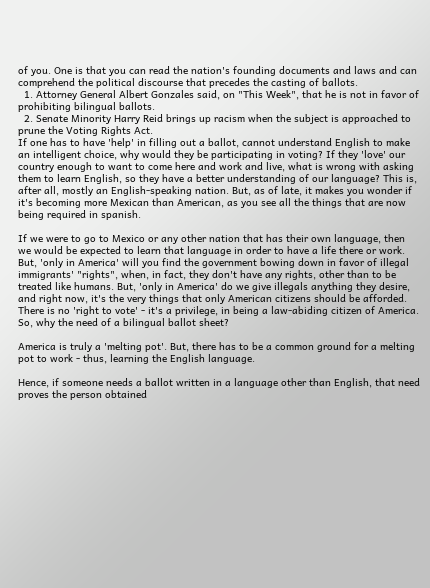of you. One is that you can read the nation's founding documents and laws and can comprehend the political discourse that precedes the casting of ballots.
  1. Attorney General Albert Gonzales said, on "This Week", that he is not in favor of prohibiting bilingual ballots.
  2. Senate Minority Harry Reid brings up racism when the subject is approached to prune the Voting Rights Act.
If one has to have 'help' in filling out a ballot, cannot understand English to make an intelligent choice, why would they be participating in voting? If they 'love' our country enough to want to come here and work and live, what is wrong with asking them to learn English, so they have a better understanding of our language? This is, after all, mostly an English-speaking nation. But, as of late, it makes you wonder if it's becoming more Mexican than American, as you see all the things that are now being required in spanish.

If we were to go to Mexico or any other nation that has their own language, then we would be expected to learn that language in order to have a life there or work. But, 'only in America' will you find the government bowing down in favor of illegal immigrants' "rights", when, in fact, they don't have any rights, other than to be treated like humans. But, 'only in America' do we give illegals anything they desire, and right now, it's the very things that only American citizens should be afforded. There is no 'right to vote' - it's a privilege, in being a law-abiding citizen of America. So, why the need of a bilingual ballot sheet?

America is truly a 'melting pot'. But, there has to be a common ground for a melting pot to work - thus, learning the English language.

Hence, if someone needs a ballot written in a language other than English, that need proves the person obtained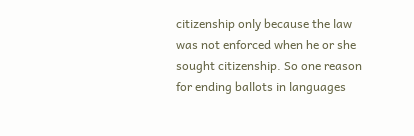citizenship only because the law was not enforced when he or she sought citizenship. So one reason for ending ballots in languages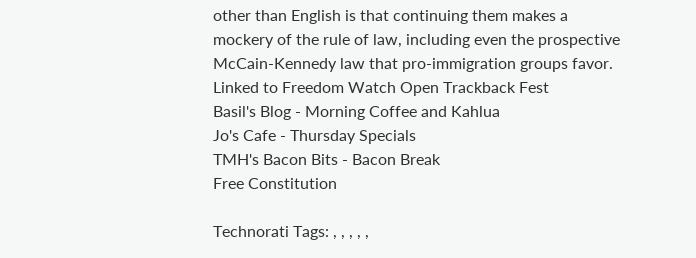other than English is that continuing them makes a mockery of the rule of law, including even the prospective McCain-Kennedy law that pro-immigration groups favor.
Linked to Freedom Watch Open Trackback Fest
Basil's Blog - Morning Coffee and Kahlua
Jo's Cafe - Thursday Specials
TMH's Bacon Bits - Bacon Break
Free Constitution

Technorati Tags: , , , , ,